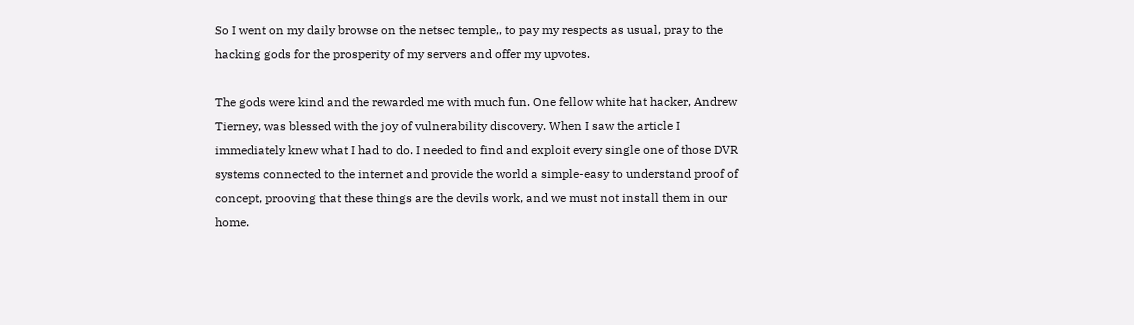So I went on my daily browse on the netsec temple,, to pay my respects as usual, pray to the hacking gods for the prosperity of my servers and offer my upvotes.

The gods were kind and the rewarded me with much fun. One fellow white hat hacker, Andrew Tierney, was blessed with the joy of vulnerability discovery. When I saw the article I immediately knew what I had to do. I needed to find and exploit every single one of those DVR systems connected to the internet and provide the world a simple-easy to understand proof of concept, prooving that these things are the devils work, and we must not install them in our home.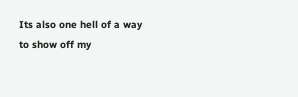Its also one hell of a way to show off my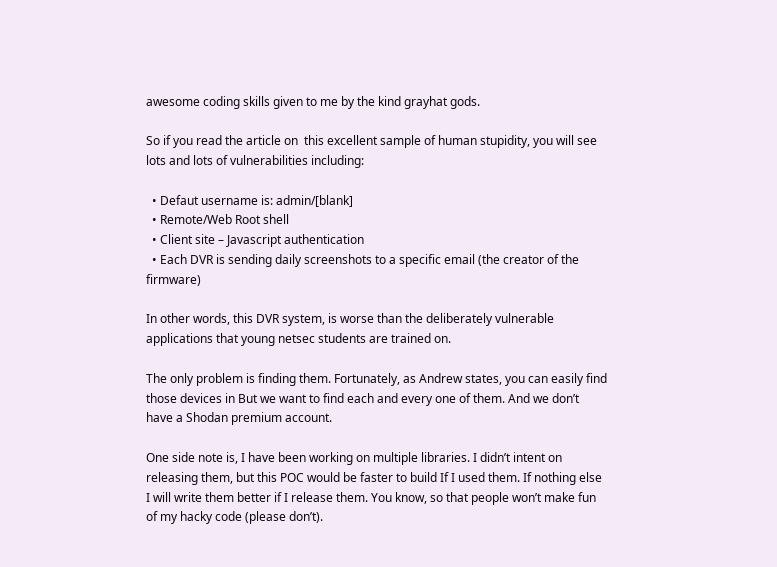awesome coding skills given to me by the kind grayhat gods.

So if you read the article on  this excellent sample of human stupidity, you will see lots and lots of vulnerabilities including:

  • Defaut username is: admin/[blank]
  • Remote/Web Root shell
  • Client site – Javascript authentication
  • Each DVR is sending daily screenshots to a specific email (the creator of the firmware)

In other words, this DVR system, is worse than the deliberately vulnerable applications that young netsec students are trained on.

The only problem is finding them. Fortunately, as Andrew states, you can easily find those devices in But we want to find each and every one of them. And we don’t have a Shodan premium account.

One side note is, I have been working on multiple libraries. I didn’t intent on releasing them, but this POC would be faster to build If I used them. If nothing else I will write them better if I release them. You know, so that people won’t make fun of my hacky code (please don’t).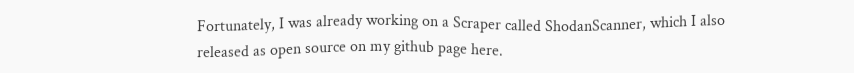Fortunately, I was already working on a Scraper called ShodanScanner, which I also released as open source on my github page here.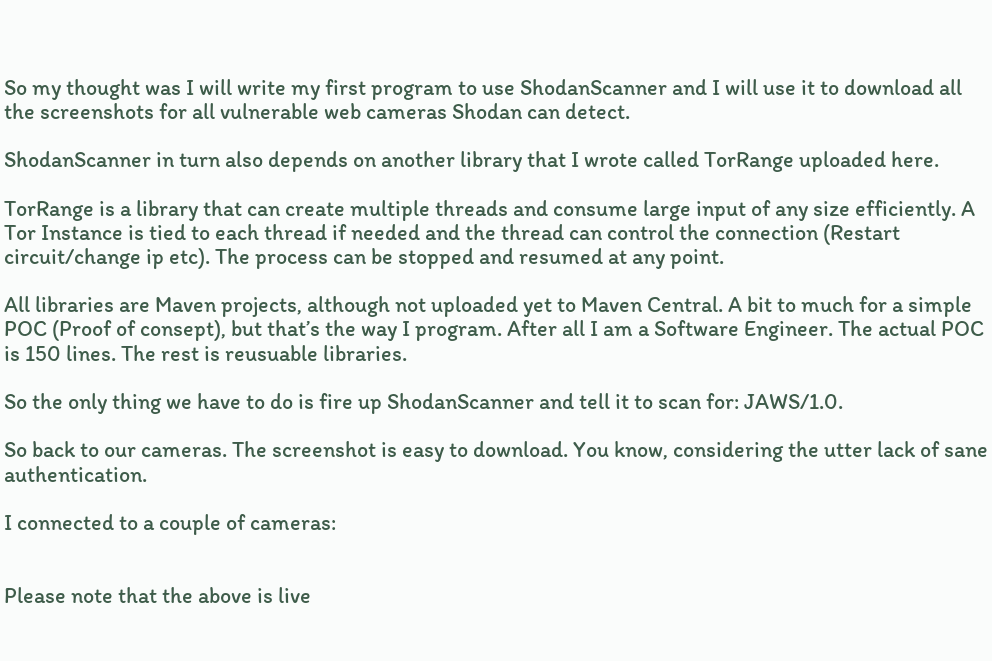So my thought was I will write my first program to use ShodanScanner and I will use it to download all the screenshots for all vulnerable web cameras Shodan can detect.

ShodanScanner in turn also depends on another library that I wrote called TorRange uploaded here.

TorRange is a library that can create multiple threads and consume large input of any size efficiently. A Tor Instance is tied to each thread if needed and the thread can control the connection (Restart circuit/change ip etc). The process can be stopped and resumed at any point.

All libraries are Maven projects, although not uploaded yet to Maven Central. A bit to much for a simple POC (Proof of consept), but that’s the way I program. After all I am a Software Engineer. The actual POC is 150 lines. The rest is reusuable libraries.

So the only thing we have to do is fire up ShodanScanner and tell it to scan for: JAWS/1.0.

So back to our cameras. The screenshot is easy to download. You know, considering the utter lack of sane authentication.

I connected to a couple of cameras:


Please note that the above is live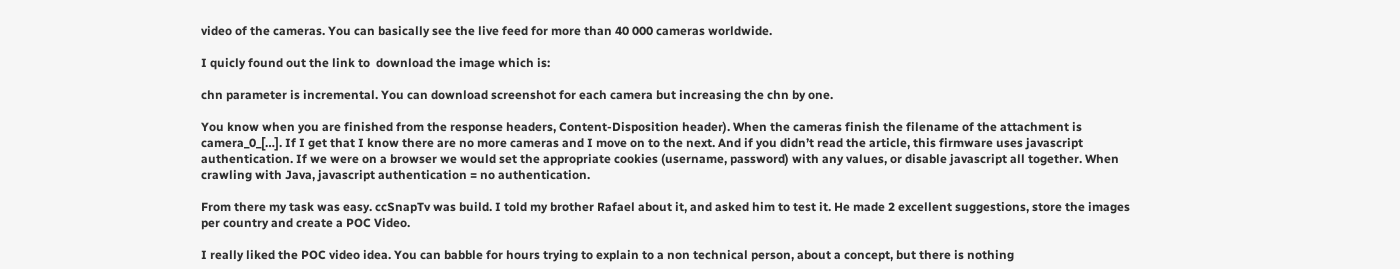video of the cameras. You can basically see the live feed for more than 40 000 cameras worldwide.

I quicly found out the link to  download the image which is:

chn parameter is incremental. You can download screenshot for each camera but increasing the chn by one.

You know when you are finished from the response headers, Content-Disposition header). When the cameras finish the filename of the attachment is camera_0_[…]. If I get that I know there are no more cameras and I move on to the next. And if you didn’t read the article, this firmware uses javascript authentication. If we were on a browser we would set the appropriate cookies (username, password) with any values, or disable javascript all together. When crawling with Java, javascript authentication = no authentication.

From there my task was easy. ccSnapTv was build. I told my brother Rafael about it, and asked him to test it. He made 2 excellent suggestions, store the images per country and create a POC Video.

I really liked the POC video idea. You can babble for hours trying to explain to a non technical person, about a concept, but there is nothing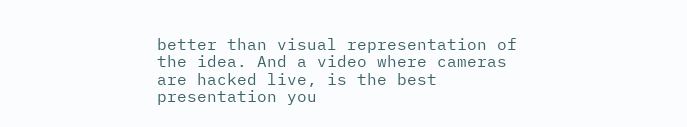better than visual representation of the idea. And a video where cameras are hacked live, is the best presentation you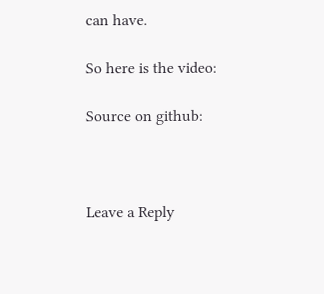can have.

So here is the video:

Source on github:



Leave a Reply